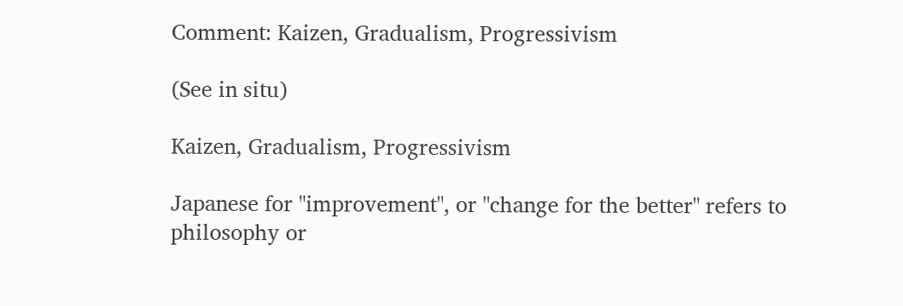Comment: Kaizen, Gradualism, Progressivism

(See in situ)

Kaizen, Gradualism, Progressivism

Japanese for "improvement", or "change for the better" refers to philosophy or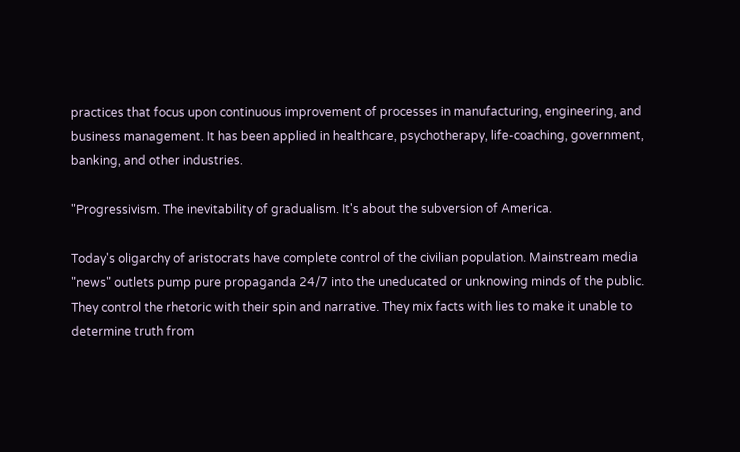practices that focus upon continuous improvement of processes in manufacturing, engineering, and business management. It has been applied in healthcare, psychotherapy, life-coaching, government, banking, and other industries.

"Progressivism. The inevitability of gradualism. It's about the subversion of America.

Today's oligarchy of aristocrats have complete control of the civilian population. Mainstream media "news" outlets pump pure propaganda 24/7 into the uneducated or unknowing minds of the public. They control the rhetoric with their spin and narrative. They mix facts with lies to make it unable to determine truth from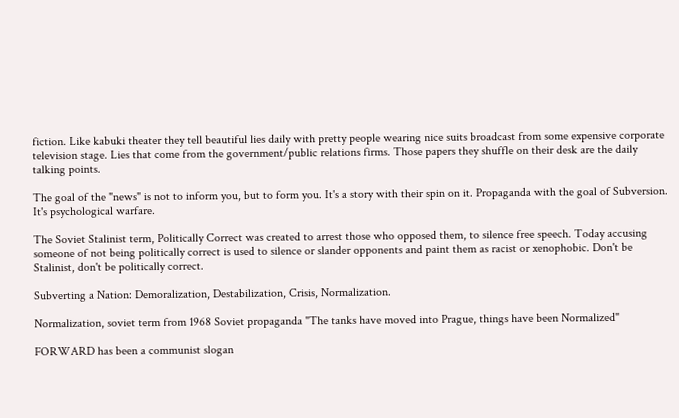fiction. Like kabuki theater they tell beautiful lies daily with pretty people wearing nice suits broadcast from some expensive corporate television stage. Lies that come from the government/public relations firms. Those papers they shuffle on their desk are the daily talking points.

The goal of the "news" is not to inform you, but to form you. It's a story with their spin on it. Propaganda with the goal of Subversion. It's psychological warfare.

The Soviet Stalinist term, Politically Correct was created to arrest those who opposed them, to silence free speech. Today accusing someone of not being politically correct is used to silence or slander opponents and paint them as racist or xenophobic. Don't be Stalinist, don't be politically correct.

Subverting a Nation: Demoralization, Destabilization, Crisis, Normalization.

Normalization, soviet term from 1968 Soviet propaganda "The tanks have moved into Prague, things have been Normalized"

FORWARD has been a communist slogan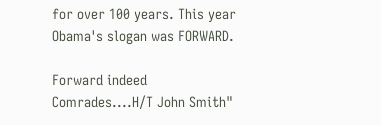for over 100 years. This year Obama's slogan was FORWARD.

Forward indeed Comrades....H/T John Smith"